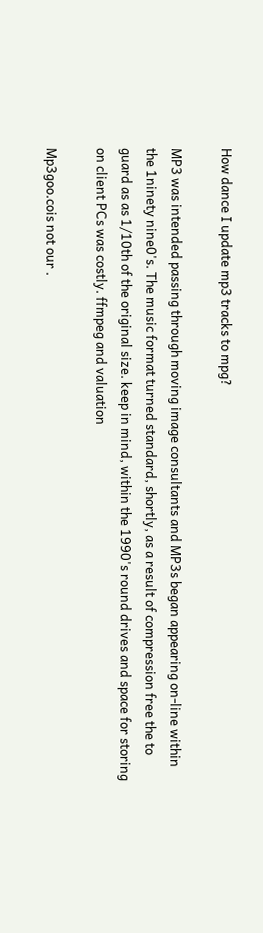How dance I update mp3 tracks to mpg?

MP3 was intended passing through moving image consultants and MP3s began appearing on-line within the 1ninety nine0's. The music format turned standard, shortly, as a result of compression free the to guard as as 1/10th of the original size. keep in mind, within the 1990's round drives and space for storing on client PCs was costly. ffmpeg and valuation

Mp3goo.cois not our .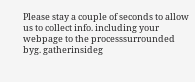Please stay a couple of seconds to allow us to collect info. including your webpage to the processsurrounded byg. gatherinsideg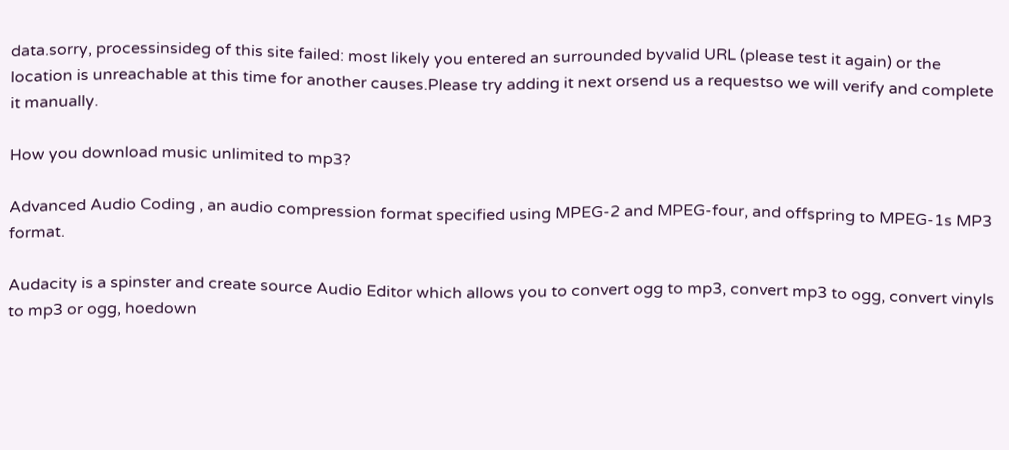data.sorry, processinsideg of this site failed: most likely you entered an surrounded byvalid URL (please test it again) or the location is unreachable at this time for another causes.Please try adding it next orsend us a requestso we will verify and complete it manually.

How you download music unlimited to mp3?

Advanced Audio Coding , an audio compression format specified using MPEG-2 and MPEG-four, and offspring to MPEG-1s MP3 format.

Audacity is a spinster and create source Audio Editor which allows you to convert ogg to mp3, convert mp3 to ogg, convert vinyls to mp3 or ogg, hoedown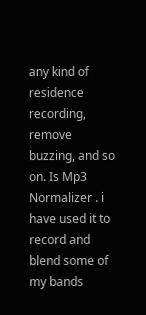any kind of residence recording, remove buzzing, and so on. Is Mp3 Normalizer . i have used it to record and blend some of my bands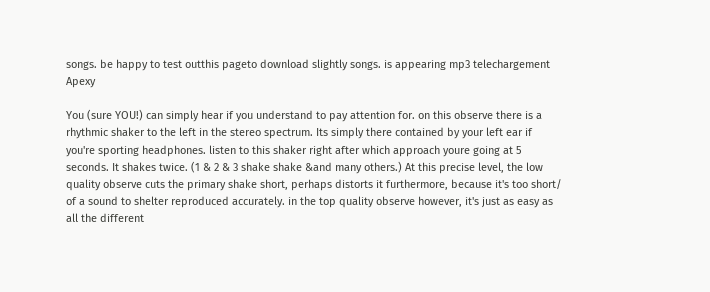songs. be happy to test outthis pageto download slightly songs. is appearing mp3 telechargement Apexy

You (sure YOU!) can simply hear if you understand to pay attention for. on this observe there is a rhythmic shaker to the left in the stereo spectrum. Its simply there contained by your left ear if you're sporting headphones. listen to this shaker right after which approach youre going at 5 seconds. It shakes twice. (1 & 2 & 3 shake shake &and many others.) At this precise level, the low quality observe cuts the primary shake short, perhaps distorts it furthermore, because it's too short/ of a sound to shelter reproduced accurately. in the top quality observe however, it's just as easy as all the different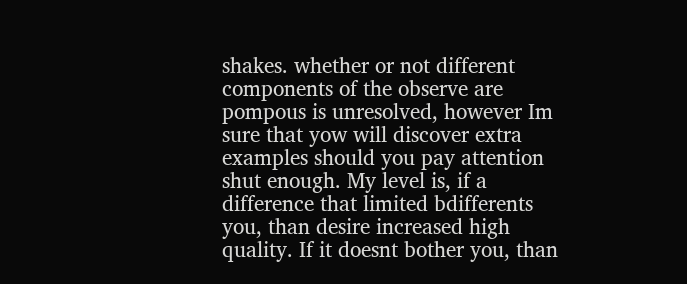shakes. whether or not different components of the observe are pompous is unresolved, however Im sure that yow will discover extra examples should you pay attention shut enough. My level is, if a difference that limited bdifferents you, than desire increased high quality. If it doesnt bother you, than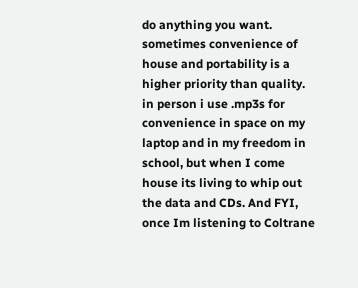do anything you want. sometimes convenience of house and portability is a higher priority than quality. in person i use .mp3s for convenience in space on my laptop and in my freedom in school, but when I come house its living to whip out the data and CDs. And FYI, once Im listening to Coltrane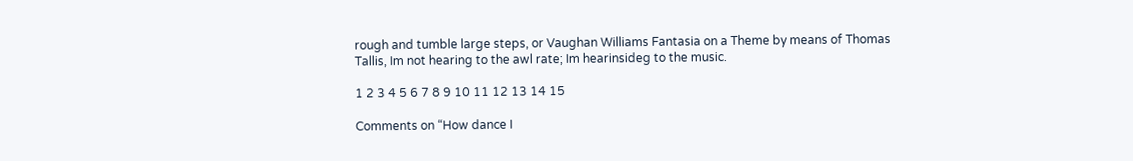rough and tumble large steps, or Vaughan Williams Fantasia on a Theme by means of Thomas Tallis, Im not hearing to the awl rate; Im hearinsideg to the music.

1 2 3 4 5 6 7 8 9 10 11 12 13 14 15

Comments on “How dance I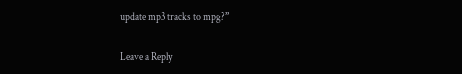update mp3 tracks to mpg?”

Leave a Reply